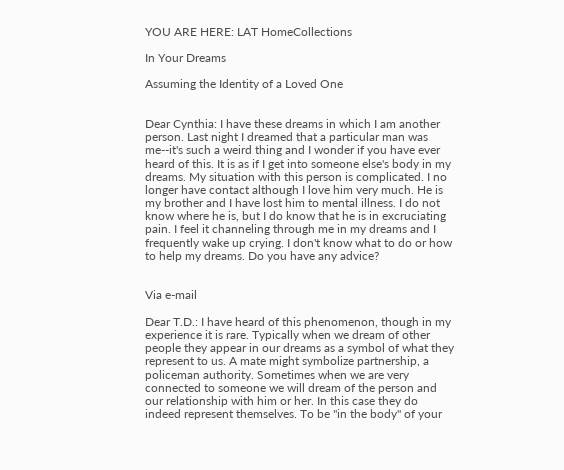YOU ARE HERE: LAT HomeCollections

In Your Dreams

Assuming the Identity of a Loved One


Dear Cynthia: I have these dreams in which I am another person. Last night I dreamed that a particular man was me--it's such a weird thing and I wonder if you have ever heard of this. It is as if I get into someone else's body in my dreams. My situation with this person is complicated. I no longer have contact although I love him very much. He is my brother and I have lost him to mental illness. I do not know where he is, but I do know that he is in excruciating pain. I feel it channeling through me in my dreams and I frequently wake up crying. I don't know what to do or how to help my dreams. Do you have any advice?


Via e-mail

Dear T.D.: I have heard of this phenomenon, though in my experience it is rare. Typically when we dream of other people they appear in our dreams as a symbol of what they represent to us. A mate might symbolize partnership, a policeman authority. Sometimes when we are very connected to someone we will dream of the person and our relationship with him or her. In this case they do indeed represent themselves. To be "in the body" of your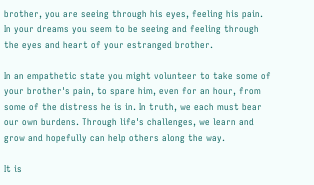brother, you are seeing through his eyes, feeling his pain. In your dreams you seem to be seeing and feeling through the eyes and heart of your estranged brother.

In an empathetic state you might volunteer to take some of your brother's pain, to spare him, even for an hour, from some of the distress he is in. In truth, we each must bear our own burdens. Through life's challenges, we learn and grow and hopefully can help others along the way.

It is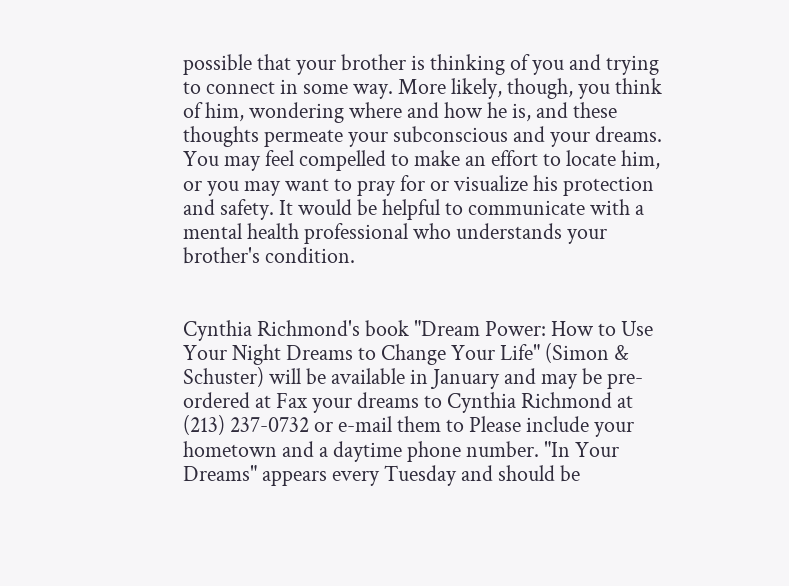possible that your brother is thinking of you and trying to connect in some way. More likely, though, you think of him, wondering where and how he is, and these thoughts permeate your subconscious and your dreams. You may feel compelled to make an effort to locate him, or you may want to pray for or visualize his protection and safety. It would be helpful to communicate with a mental health professional who understands your brother's condition.


Cynthia Richmond's book "Dream Power: How to Use Your Night Dreams to Change Your Life" (Simon & Schuster) will be available in January and may be pre-ordered at Fax your dreams to Cynthia Richmond at (213) 237-0732 or e-mail them to Please include your hometown and a daytime phone number. "In Your Dreams" appears every Tuesday and should be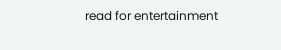read for entertainment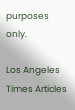purposes only.

Los Angeles Times Articles